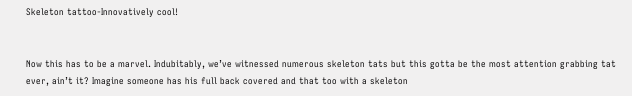Skeleton tattoo-Innovatively cool!


Now this has to be a marvel. Indubitably, we’ve witnessed numerous skeleton tats but this gotta be the most attention grabbing tat ever, ain’t it? Imagine someone has his full back covered and that too with a skeleton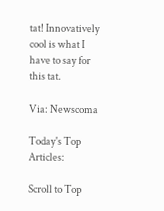tat! Innovatively cool is what I have to say for this tat.

Via: Newscoma

Today's Top Articles:

Scroll to Top